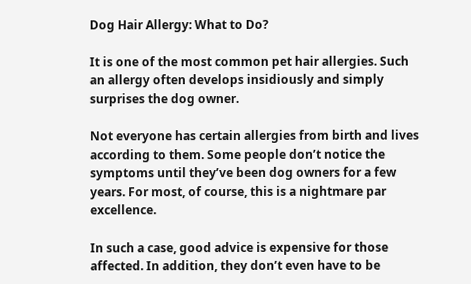Dog Hair Allergy: What to Do?

It is one of the most common pet hair allergies. Such an allergy often develops insidiously and simply surprises the dog owner.

Not everyone has certain allergies from birth and lives according to them. Some people don’t notice the symptoms until they’ve been dog owners for a few years. For most, of course, this is a nightmare par excellence.

In such a case, good advice is expensive for those affected. In addition, they don’t even have to be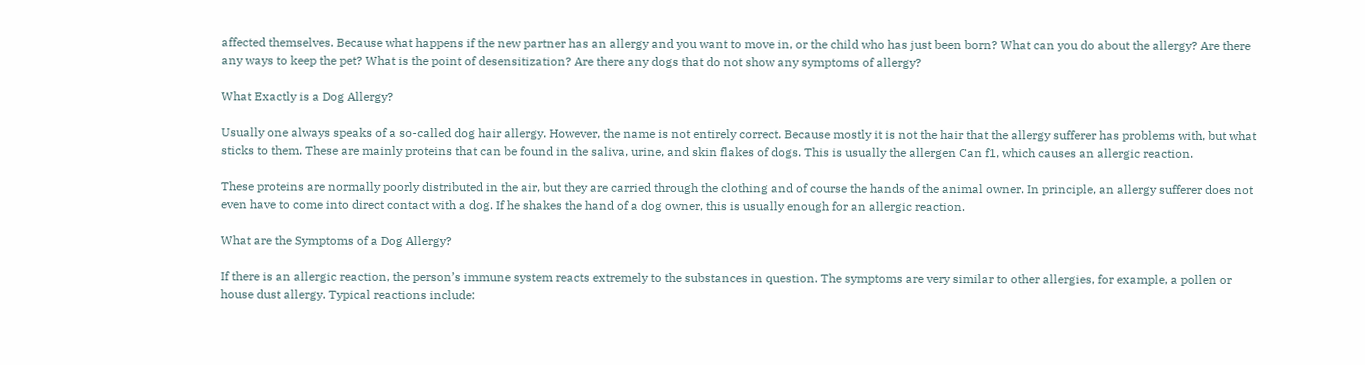affected themselves. Because what happens if the new partner has an allergy and you want to move in, or the child who has just been born? What can you do about the allergy? Are there any ways to keep the pet? What is the point of desensitization? Are there any dogs that do not show any symptoms of allergy?

What Exactly is a Dog Allergy?

Usually one always speaks of a so-called dog hair allergy. However, the name is not entirely correct. Because mostly it is not the hair that the allergy sufferer has problems with, but what sticks to them. These are mainly proteins that can be found in the saliva, urine, and skin flakes of dogs. This is usually the allergen Can f1, which causes an allergic reaction.

These proteins are normally poorly distributed in the air, but they are carried through the clothing and of course the hands of the animal owner. In principle, an allergy sufferer does not even have to come into direct contact with a dog. If he shakes the hand of a dog owner, this is usually enough for an allergic reaction.

What are the Symptoms of a Dog Allergy?

If there is an allergic reaction, the person’s immune system reacts extremely to the substances in question. The symptoms are very similar to other allergies, for example, a pollen or house dust allergy. Typical reactions include: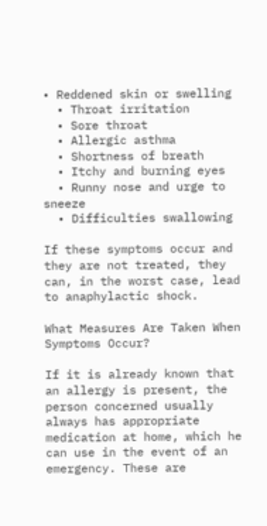• Reddened skin or swelling
  • Throat irritation
  • Sore throat
  • Allergic asthma
  • Shortness of breath
  • Itchy and burning eyes
  • Runny nose and urge to sneeze
  • Difficulties swallowing

If these symptoms occur and they are not treated, they can, in the worst case, lead to anaphylactic shock.

What Measures Are Taken When Symptoms Occur?

If it is already known that an allergy is present, the person concerned usually always has appropriate medication at home, which he can use in the event of an emergency. These are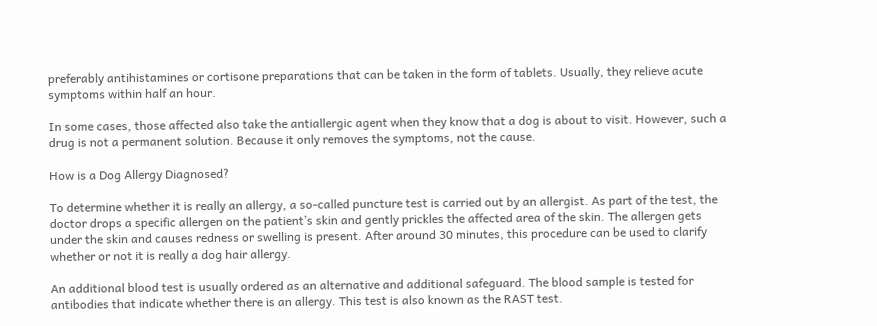preferably antihistamines or cortisone preparations that can be taken in the form of tablets. Usually, they relieve acute symptoms within half an hour.

In some cases, those affected also take the antiallergic agent when they know that a dog is about to visit. However, such a drug is not a permanent solution. Because it only removes the symptoms, not the cause.

How is a Dog Allergy Diagnosed?

To determine whether it is really an allergy, a so-called puncture test is carried out by an allergist. As part of the test, the doctor drops a specific allergen on the patient’s skin and gently prickles the affected area of the skin. The allergen gets under the skin and causes redness or swelling is present. After around 30 minutes, this procedure can be used to clarify whether or not it is really a dog hair allergy.

An additional blood test is usually ordered as an alternative and additional safeguard. The blood sample is tested for antibodies that indicate whether there is an allergy. This test is also known as the RAST test.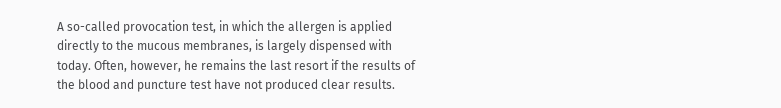A so-called provocation test, in which the allergen is applied directly to the mucous membranes, is largely dispensed with today. Often, however, he remains the last resort if the results of the blood and puncture test have not produced clear results.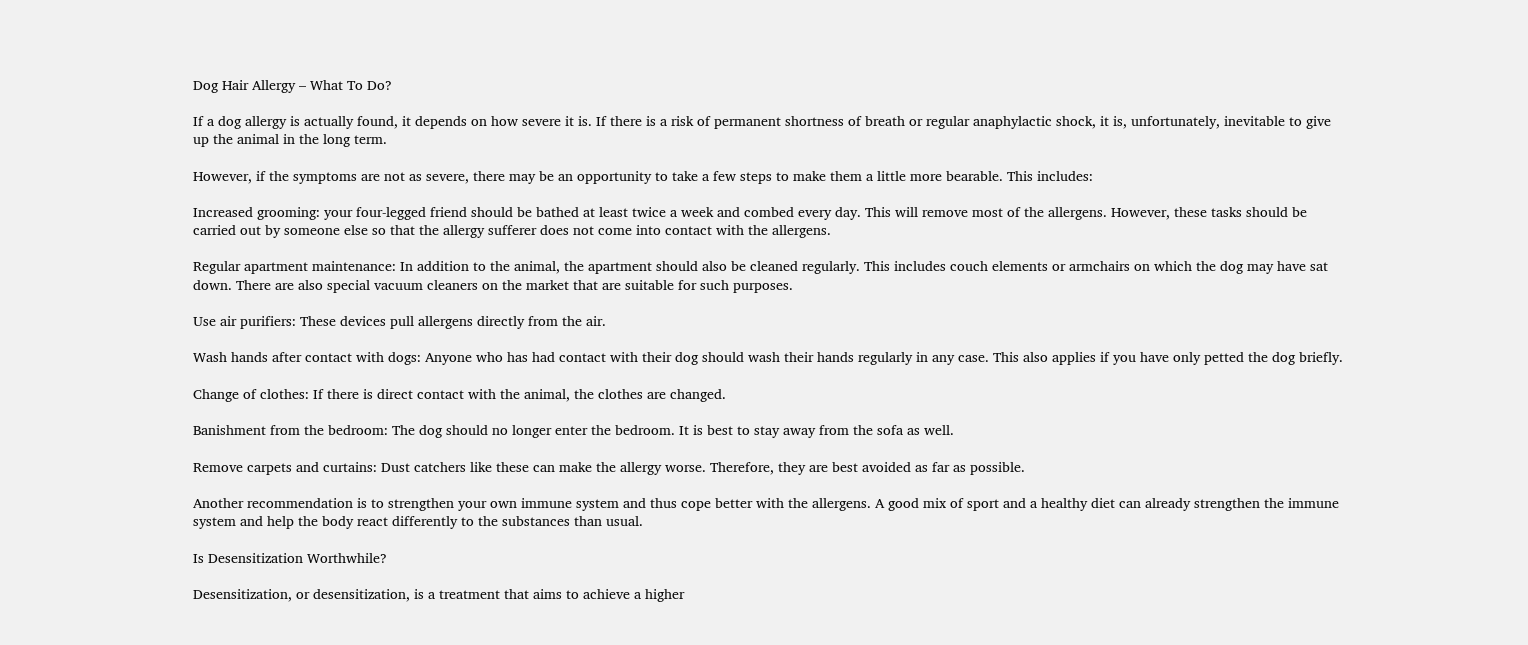Dog Hair Allergy – What To Do?

If a dog allergy is actually found, it depends on how severe it is. If there is a risk of permanent shortness of breath or regular anaphylactic shock, it is, unfortunately, inevitable to give up the animal in the long term.

However, if the symptoms are not as severe, there may be an opportunity to take a few steps to make them a little more bearable. This includes:

Increased grooming: your four-legged friend should be bathed at least twice a week and combed every day. This will remove most of the allergens. However, these tasks should be carried out by someone else so that the allergy sufferer does not come into contact with the allergens.

Regular apartment maintenance: In addition to the animal, the apartment should also be cleaned regularly. This includes couch elements or armchairs on which the dog may have sat down. There are also special vacuum cleaners on the market that are suitable for such purposes.

Use air purifiers: These devices pull allergens directly from the air.

Wash hands after contact with dogs: Anyone who has had contact with their dog should wash their hands regularly in any case. This also applies if you have only petted the dog briefly.

Change of clothes: If there is direct contact with the animal, the clothes are changed.

Banishment from the bedroom: The dog should no longer enter the bedroom. It is best to stay away from the sofa as well.

Remove carpets and curtains: Dust catchers like these can make the allergy worse. Therefore, they are best avoided as far as possible.

Another recommendation is to strengthen your own immune system and thus cope better with the allergens. A good mix of sport and a healthy diet can already strengthen the immune system and help the body react differently to the substances than usual.

Is Desensitization Worthwhile?

Desensitization, or desensitization, is a treatment that aims to achieve a higher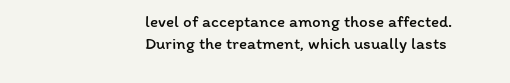level of acceptance among those affected. During the treatment, which usually lasts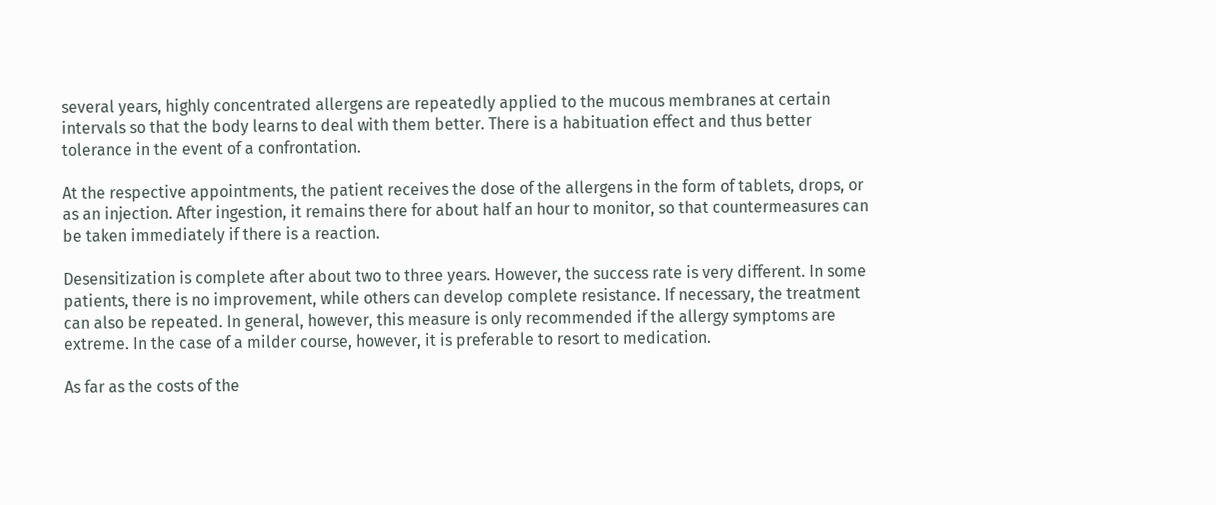several years, highly concentrated allergens are repeatedly applied to the mucous membranes at certain intervals so that the body learns to deal with them better. There is a habituation effect and thus better tolerance in the event of a confrontation.

At the respective appointments, the patient receives the dose of the allergens in the form of tablets, drops, or as an injection. After ingestion, it remains there for about half an hour to monitor, so that countermeasures can be taken immediately if there is a reaction.

Desensitization is complete after about two to three years. However, the success rate is very different. In some patients, there is no improvement, while others can develop complete resistance. If necessary, the treatment can also be repeated. In general, however, this measure is only recommended if the allergy symptoms are extreme. In the case of a milder course, however, it is preferable to resort to medication.

As far as the costs of the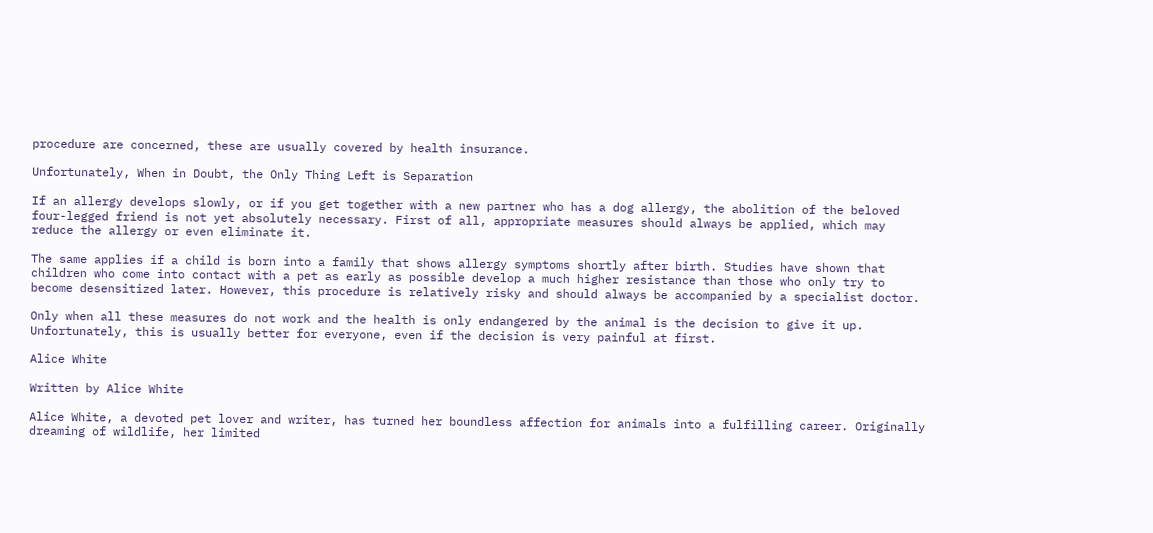procedure are concerned, these are usually covered by health insurance.

Unfortunately, When in Doubt, the Only Thing Left is Separation

If an allergy develops slowly, or if you get together with a new partner who has a dog allergy, the abolition of the beloved four-legged friend is not yet absolutely necessary. First of all, appropriate measures should always be applied, which may reduce the allergy or even eliminate it.

The same applies if a child is born into a family that shows allergy symptoms shortly after birth. Studies have shown that children who come into contact with a pet as early as possible develop a much higher resistance than those who only try to become desensitized later. However, this procedure is relatively risky and should always be accompanied by a specialist doctor.

Only when all these measures do not work and the health is only endangered by the animal is the decision to give it up. Unfortunately, this is usually better for everyone, even if the decision is very painful at first.

Alice White

Written by Alice White

Alice White, a devoted pet lover and writer, has turned her boundless affection for animals into a fulfilling career. Originally dreaming of wildlife, her limited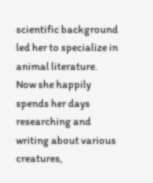scientific background led her to specialize in animal literature. Now she happily spends her days researching and writing about various creatures,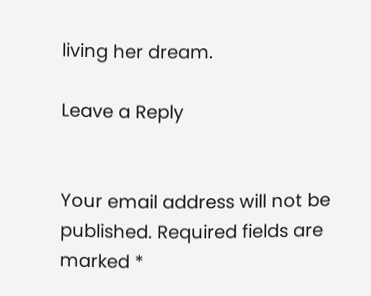living her dream.

Leave a Reply


Your email address will not be published. Required fields are marked *